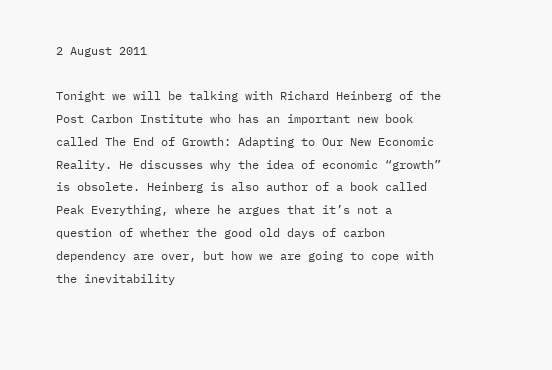2 August 2011

Tonight we will be talking with Richard Heinberg of the Post Carbon Institute who has an important new book called The End of Growth: Adapting to Our New Economic Reality. He discusses why the idea of economic “growth” is obsolete. Heinberg is also author of a book called Peak Everything, where he argues that it’s not a question of whether the good old days of carbon dependency are over, but how we are going to cope with the inevitability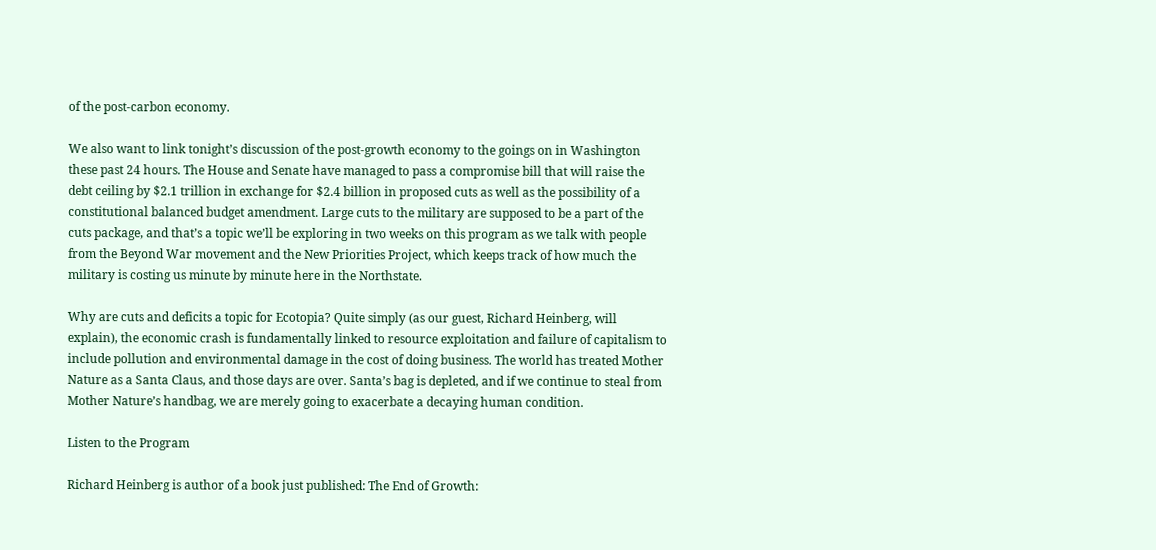of the post-carbon economy.

We also want to link tonight’s discussion of the post-growth economy to the goings on in Washington these past 24 hours. The House and Senate have managed to pass a compromise bill that will raise the debt ceiling by $2.1 trillion in exchange for $2.4 billion in proposed cuts as well as the possibility of a constitutional balanced budget amendment. Large cuts to the military are supposed to be a part of the cuts package, and that’s a topic we’ll be exploring in two weeks on this program as we talk with people from the Beyond War movement and the New Priorities Project, which keeps track of how much the military is costing us minute by minute here in the Northstate.

Why are cuts and deficits a topic for Ecotopia? Quite simply (as our guest, Richard Heinberg, will explain), the economic crash is fundamentally linked to resource exploitation and failure of capitalism to include pollution and environmental damage in the cost of doing business. The world has treated Mother Nature as a Santa Claus, and those days are over. Santa’s bag is depleted, and if we continue to steal from Mother Nature’s handbag, we are merely going to exacerbate a decaying human condition.

Listen to the Program

Richard Heinberg is author of a book just published: The End of Growth: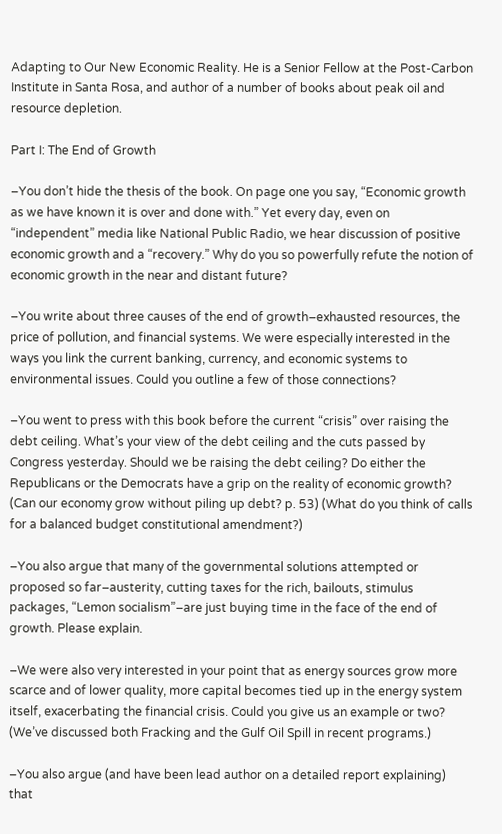Adapting to Our New Economic Reality. He is a Senior Fellow at the Post-Carbon Institute in Santa Rosa, and author of a number of books about peak oil and resource depletion.

Part I: The End of Growth

–You don’t hide the thesis of the book. On page one you say, “Economic growth as we have known it is over and done with.” Yet every day, even on “independent” media like National Public Radio, we hear discussion of positive economic growth and a “recovery.” Why do you so powerfully refute the notion of economic growth in the near and distant future?

–You write about three causes of the end of growth–exhausted resources, the price of pollution, and financial systems. We were especially interested in the ways you link the current banking, currency, and economic systems to environmental issues. Could you outline a few of those connections?

–You went to press with this book before the current “crisis” over raising the debt ceiling. What’s your view of the debt ceiling and the cuts passed by Congress yesterday. Should we be raising the debt ceiling? Do either the Republicans or the Democrats have a grip on the reality of economic growth? (Can our economy grow without piling up debt? p. 53) (What do you think of calls for a balanced budget constitutional amendment?)

–You also argue that many of the governmental solutions attempted or proposed so far–austerity, cutting taxes for the rich, bailouts, stimulus packages, “Lemon socialism”–are just buying time in the face of the end of growth. Please explain.

–We were also very interested in your point that as energy sources grow more scarce and of lower quality, more capital becomes tied up in the energy system itself, exacerbating the financial crisis. Could you give us an example or two? (We’ve discussed both Fracking and the Gulf Oil Spill in recent programs.)

–You also argue (and have been lead author on a detailed report explaining) that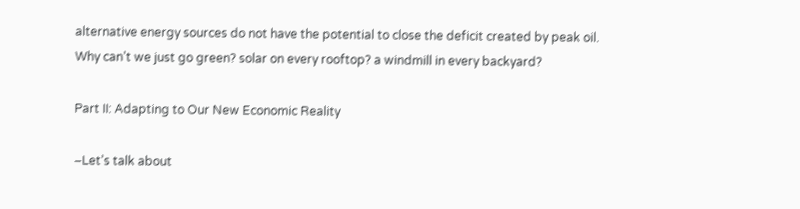alternative energy sources do not have the potential to close the deficit created by peak oil. Why can’t we just go green? solar on every rooftop? a windmill in every backyard?

Part II: Adapting to Our New Economic Reality

–Let’s talk about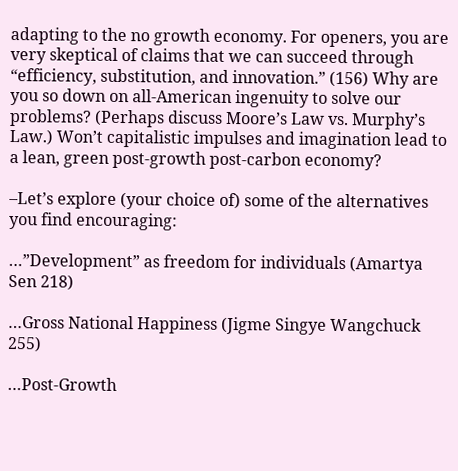adapting to the no growth economy. For openers, you are very skeptical of claims that we can succeed through “efficiency, substitution, and innovation.” (156) Why are you so down on all-American ingenuity to solve our problems? (Perhaps discuss Moore’s Law vs. Murphy’s Law.) Won’t capitalistic impulses and imagination lead to a lean, green post-growth post-carbon economy?

–Let’s explore (your choice of) some of the alternatives you find encouraging:

…”Development” as freedom for individuals (Amartya Sen 218)

…Gross National Happiness (Jigme Singye Wangchuck 255)

…Post-Growth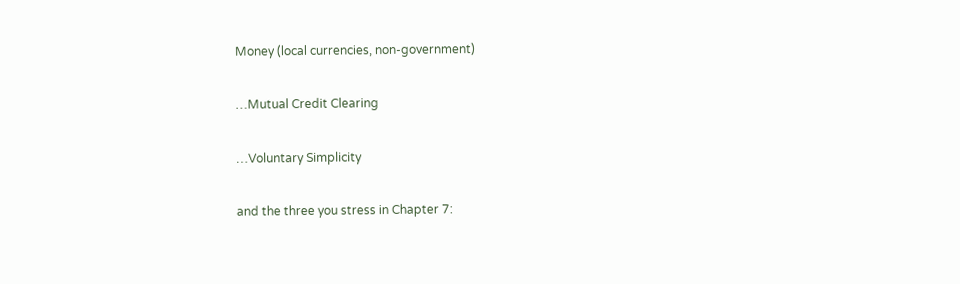Money (local currencies, non-government)

…Mutual Credit Clearing

…Voluntary Simplicity

and the three you stress in Chapter 7: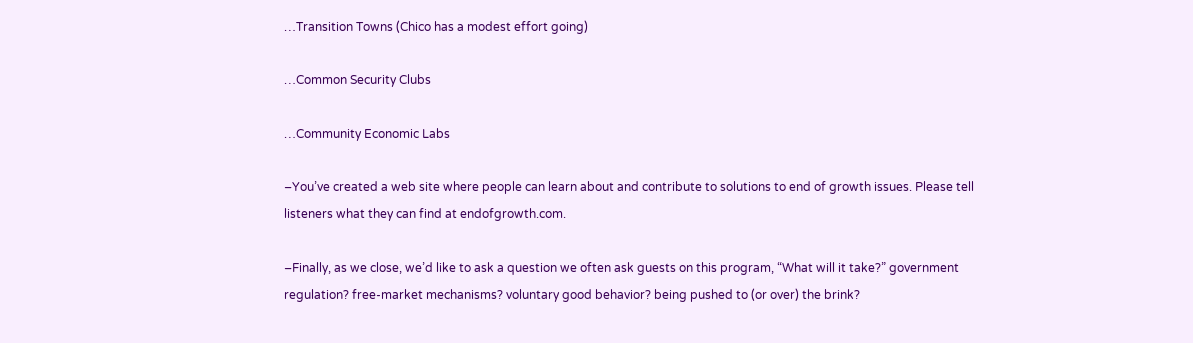…Transition Towns (Chico has a modest effort going)

…Common Security Clubs

…Community Economic Labs

–You’ve created a web site where people can learn about and contribute to solutions to end of growth issues. Please tell listeners what they can find at endofgrowth.com.

–Finally, as we close, we’d like to ask a question we often ask guests on this program, “What will it take?” government regulation? free-market mechanisms? voluntary good behavior? being pushed to (or over) the brink?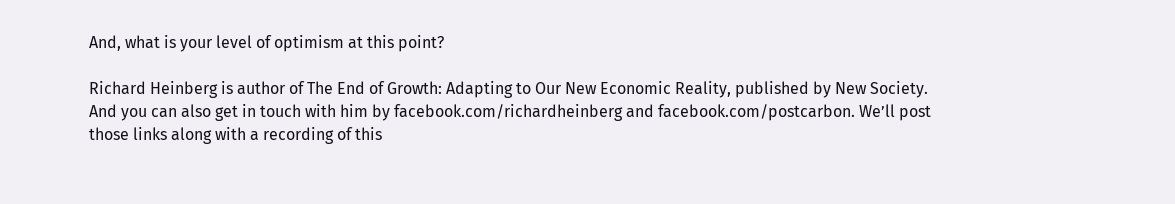And, what is your level of optimism at this point?

Richard Heinberg is author of The End of Growth: Adapting to Our New Economic Reality, published by New Society. And you can also get in touch with him by facebook.com/richardheinberg and facebook.com/postcarbon. We’ll post those links along with a recording of this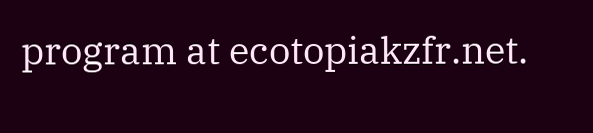program at ecotopiakzfr.net.